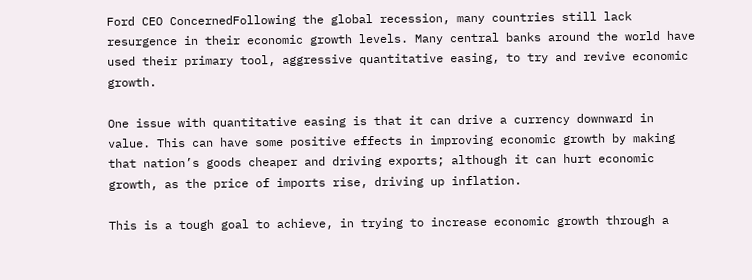Ford CEO ConcernedFollowing the global recession, many countries still lack resurgence in their economic growth levels. Many central banks around the world have used their primary tool, aggressive quantitative easing, to try and revive economic growth.

One issue with quantitative easing is that it can drive a currency downward in value. This can have some positive effects in improving economic growth by making that nation’s goods cheaper and driving exports; although it can hurt economic growth, as the price of imports rise, driving up inflation.

This is a tough goal to achieve, in trying to increase economic growth through a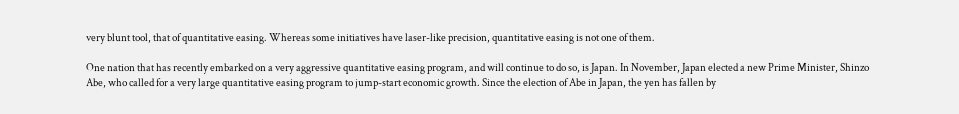very blunt tool, that of quantitative easing. Whereas some initiatives have laser-like precision, quantitative easing is not one of them.

One nation that has recently embarked on a very aggressive quantitative easing program, and will continue to do so, is Japan. In November, Japan elected a new Prime Minister, Shinzo Abe, who called for a very large quantitative easing program to jump-start economic growth. Since the election of Abe in Japan, the yen has fallen by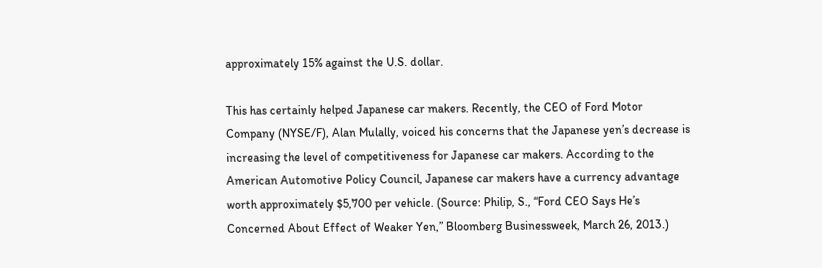approximately 15% against the U.S. dollar.

This has certainly helped Japanese car makers. Recently, the CEO of Ford Motor Company (NYSE/F), Alan Mulally, voiced his concerns that the Japanese yen’s decrease is increasing the level of competitiveness for Japanese car makers. According to the American Automotive Policy Council, Japanese car makers have a currency advantage worth approximately $5,700 per vehicle. (Source: Philip, S., “Ford CEO Says He’s Concerned About Effect of Weaker Yen,” Bloomberg Businessweek, March 26, 2013.)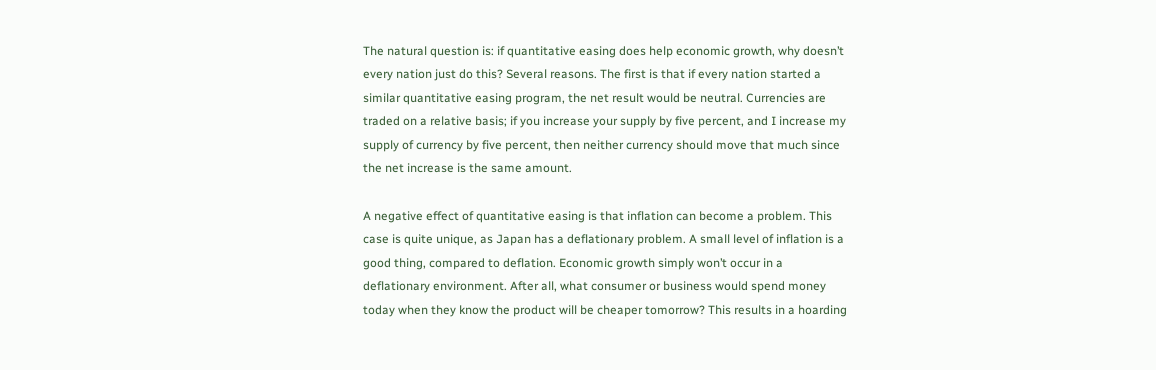The natural question is: if quantitative easing does help economic growth, why doesn’t every nation just do this? Several reasons. The first is that if every nation started a similar quantitative easing program, the net result would be neutral. Currencies are traded on a relative basis; if you increase your supply by five percent, and I increase my supply of currency by five percent, then neither currency should move that much since the net increase is the same amount.

A negative effect of quantitative easing is that inflation can become a problem. This case is quite unique, as Japan has a deflationary problem. A small level of inflation is a good thing, compared to deflation. Economic growth simply won’t occur in a deflationary environment. After all, what consumer or business would spend money today when they know the product will be cheaper tomorrow? This results in a hoarding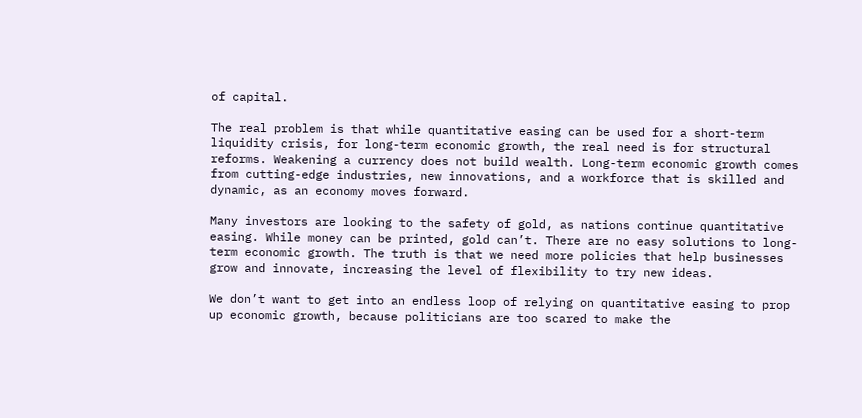of capital.

The real problem is that while quantitative easing can be used for a short-term liquidity crisis, for long-term economic growth, the real need is for structural reforms. Weakening a currency does not build wealth. Long-term economic growth comes from cutting-edge industries, new innovations, and a workforce that is skilled and dynamic, as an economy moves forward.

Many investors are looking to the safety of gold, as nations continue quantitative easing. While money can be printed, gold can’t. There are no easy solutions to long-term economic growth. The truth is that we need more policies that help businesses grow and innovate, increasing the level of flexibility to try new ideas.

We don’t want to get into an endless loop of relying on quantitative easing to prop up economic growth, because politicians are too scared to make the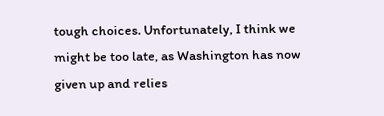tough choices. Unfortunately, I think we might be too late, as Washington has now given up and relies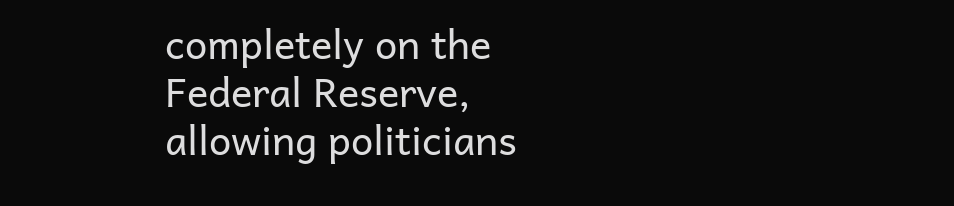completely on the Federal Reserve, allowing politicians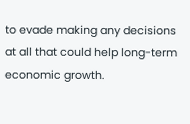to evade making any decisions at all that could help long-term economic growth.